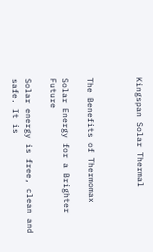Kingspan Solar Thermal



The Benefits of Thermomax

Solar Energy for a Brighter Future

Solar energy is free, clean and safe. It is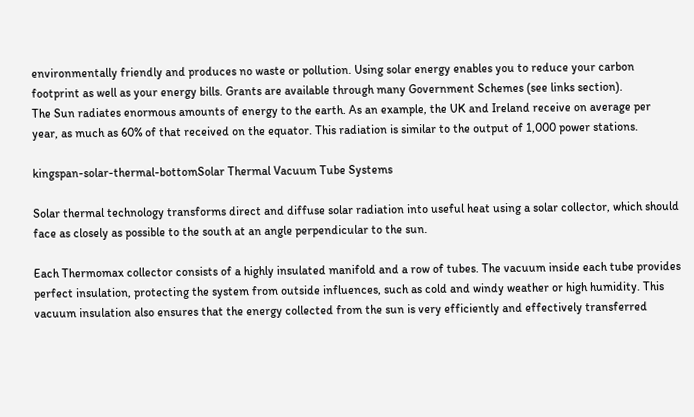environmentally friendly and produces no waste or pollution. Using solar energy enables you to reduce your carbon footprint as well as your energy bills. Grants are available through many Government Schemes (see links section).
The Sun radiates enormous amounts of energy to the earth. As an example, the UK and Ireland receive on average per year, as much as 60% of that received on the equator. This radiation is similar to the output of 1,000 power stations.

kingspan-solar-thermal-bottomSolar Thermal Vacuum Tube Systems

Solar thermal technology transforms direct and diffuse solar radiation into useful heat using a solar collector, which should face as closely as possible to the south at an angle perpendicular to the sun.

Each Thermomax collector consists of a highly insulated manifold and a row of tubes. The vacuum inside each tube provides perfect insulation, protecting the system from outside influences, such as cold and windy weather or high humidity. This vacuum insulation also ensures that the energy collected from the sun is very efficiently and effectively transferred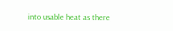into usable heat as there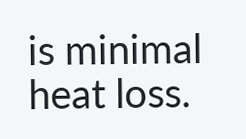is minimal heat loss.